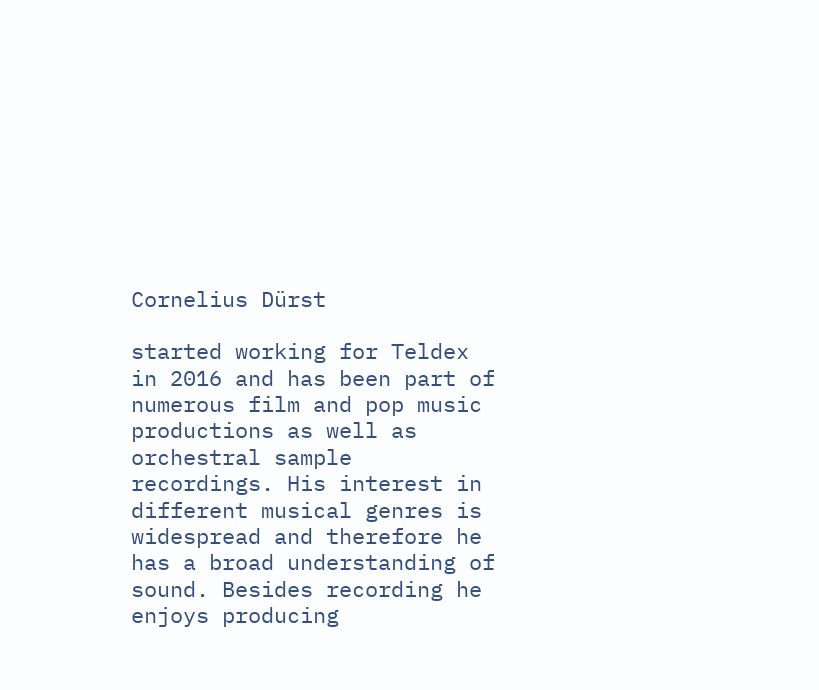Cornelius Dürst

started working for Teldex in 2016 and has been part of numerous film and pop music productions as well as orchestral sample recordings. His interest in different musical genres is widespread and therefore he has a broad understanding of sound. Besides recording he enjoys producing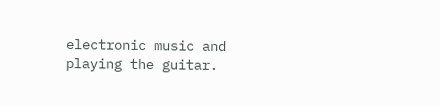electronic music and playing the guitar.